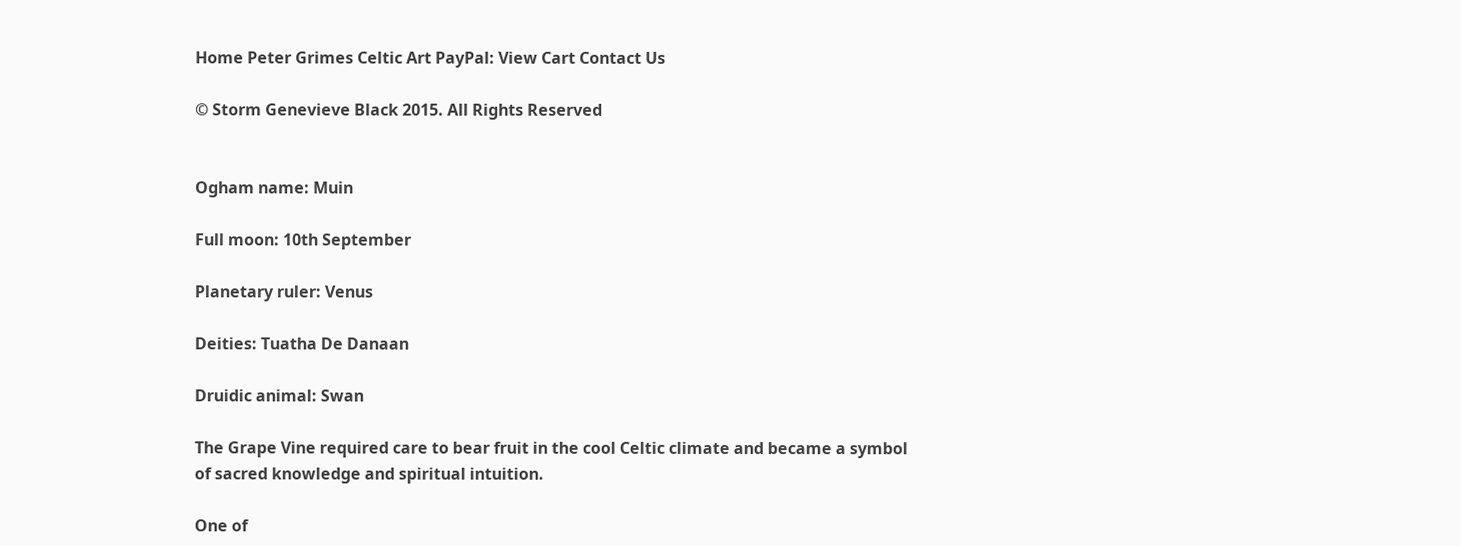Home Peter Grimes Celtic Art PayPal: View Cart Contact Us

© Storm Genevieve Black 2015. All Rights Reserved


Ogham name: Muin

Full moon: 10th September

Planetary ruler: Venus

Deities: Tuatha De Danaan

Druidic animal: Swan

The Grape Vine required care to bear fruit in the cool Celtic climate and became a symbol of sacred knowledge and spiritual intuition.

One of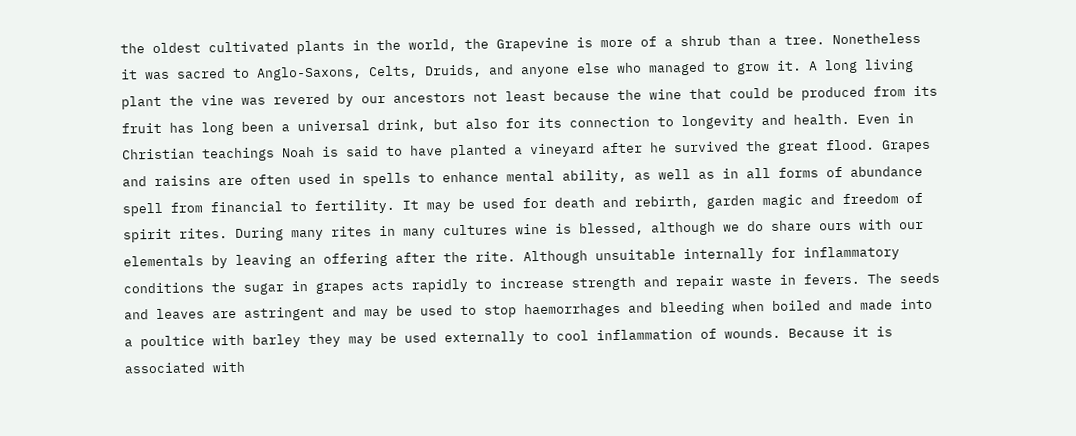the oldest cultivated plants in the world, the Grapevine is more of a shrub than a tree. Nonetheless it was sacred to Anglo-Saxons, Celts, Druids, and anyone else who managed to grow it. A long living plant the vine was revered by our ancestors not least because the wine that could be produced from its fruit has long been a universal drink, but also for its connection to longevity and health. Even in Christian teachings Noah is said to have planted a vineyard after he survived the great flood. Grapes and raisins are often used in spells to enhance mental ability, as well as in all forms of abundance spell from financial to fertility. It may be used for death and rebirth, garden magic and freedom of spirit rites. During many rites in many cultures wine is blessed, although we do share ours with our elementals by leaving an offering after the rite. Although unsuitable internally for inflammatory conditions the sugar in grapes acts rapidly to increase strength and repair waste in fevers. The seeds and leaves are astringent and may be used to stop haemorrhages and bleeding when boiled and made into a poultice with barley they may be used externally to cool inflammation of wounds. Because it is associated with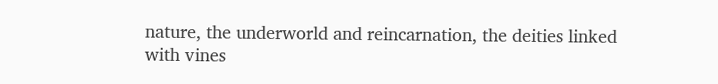nature, the underworld and reincarnation, the deities linked with vines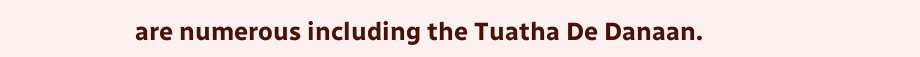are numerous including the Tuatha De Danaan.